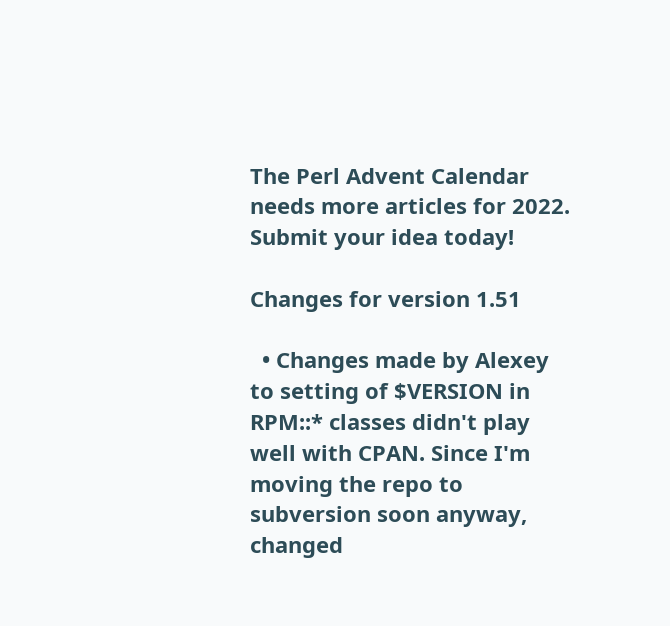The Perl Advent Calendar needs more articles for 2022. Submit your idea today!

Changes for version 1.51

  • Changes made by Alexey to setting of $VERSION in RPM::* classes didn't play well with CPAN. Since I'm moving the repo to subversion soon anyway, changed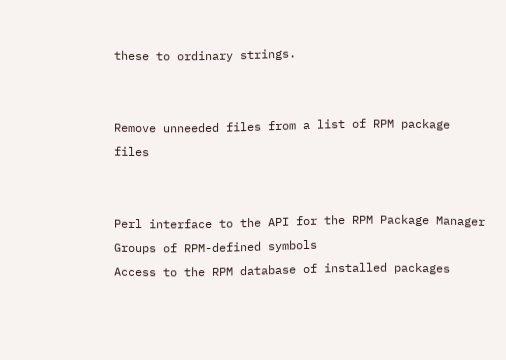these to ordinary strings.


Remove unneeded files from a list of RPM package files


Perl interface to the API for the RPM Package Manager
Groups of RPM-defined symbols
Access to the RPM database of installed packages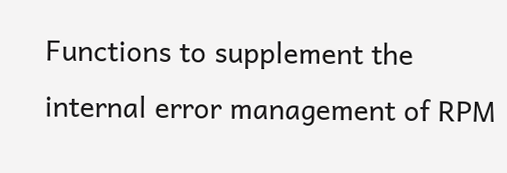Functions to supplement the internal error management of RPM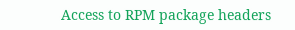Access to RPM package headers